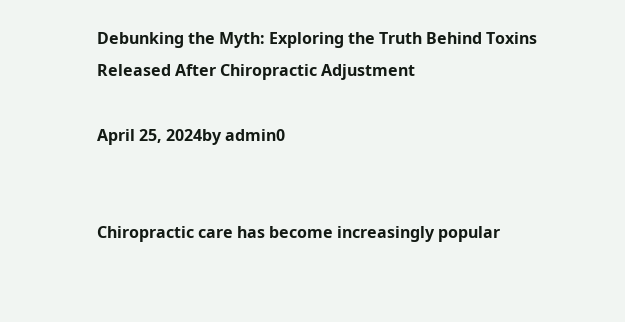Debunking the Myth: Exploring the Truth Behind Toxins Released After Chiropractic Adjustment

April 25, 2024by admin0


Chiropractic care has become increasingly popular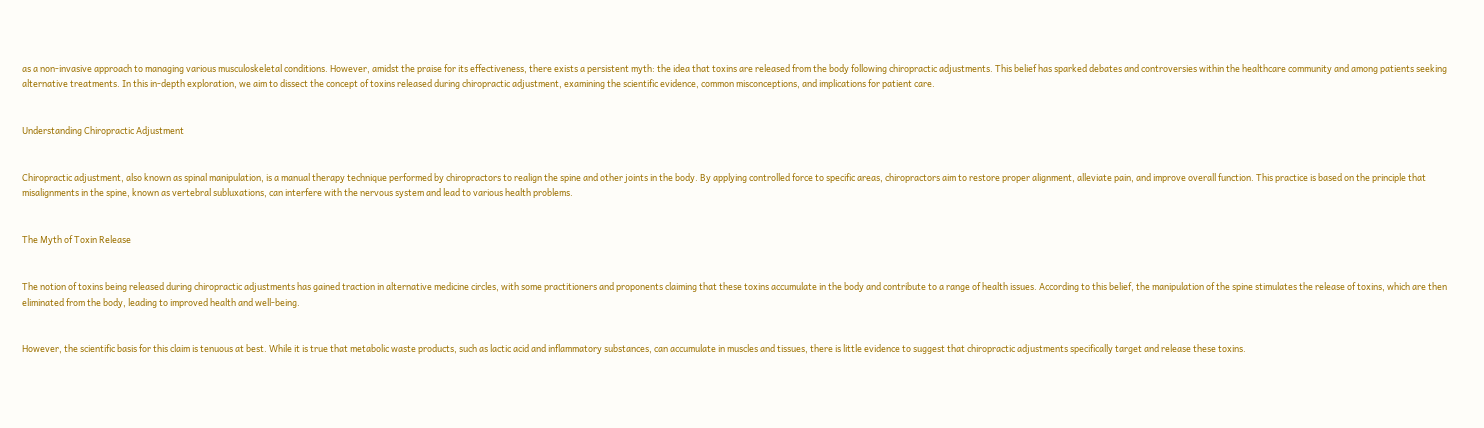as a non-invasive approach to managing various musculoskeletal conditions. However, amidst the praise for its effectiveness, there exists a persistent myth: the idea that toxins are released from the body following chiropractic adjustments. This belief has sparked debates and controversies within the healthcare community and among patients seeking alternative treatments. In this in-depth exploration, we aim to dissect the concept of toxins released during chiropractic adjustment, examining the scientific evidence, common misconceptions, and implications for patient care.


Understanding Chiropractic Adjustment


Chiropractic adjustment, also known as spinal manipulation, is a manual therapy technique performed by chiropractors to realign the spine and other joints in the body. By applying controlled force to specific areas, chiropractors aim to restore proper alignment, alleviate pain, and improve overall function. This practice is based on the principle that misalignments in the spine, known as vertebral subluxations, can interfere with the nervous system and lead to various health problems.


The Myth of Toxin Release


The notion of toxins being released during chiropractic adjustments has gained traction in alternative medicine circles, with some practitioners and proponents claiming that these toxins accumulate in the body and contribute to a range of health issues. According to this belief, the manipulation of the spine stimulates the release of toxins, which are then eliminated from the body, leading to improved health and well-being.


However, the scientific basis for this claim is tenuous at best. While it is true that metabolic waste products, such as lactic acid and inflammatory substances, can accumulate in muscles and tissues, there is little evidence to suggest that chiropractic adjustments specifically target and release these toxins.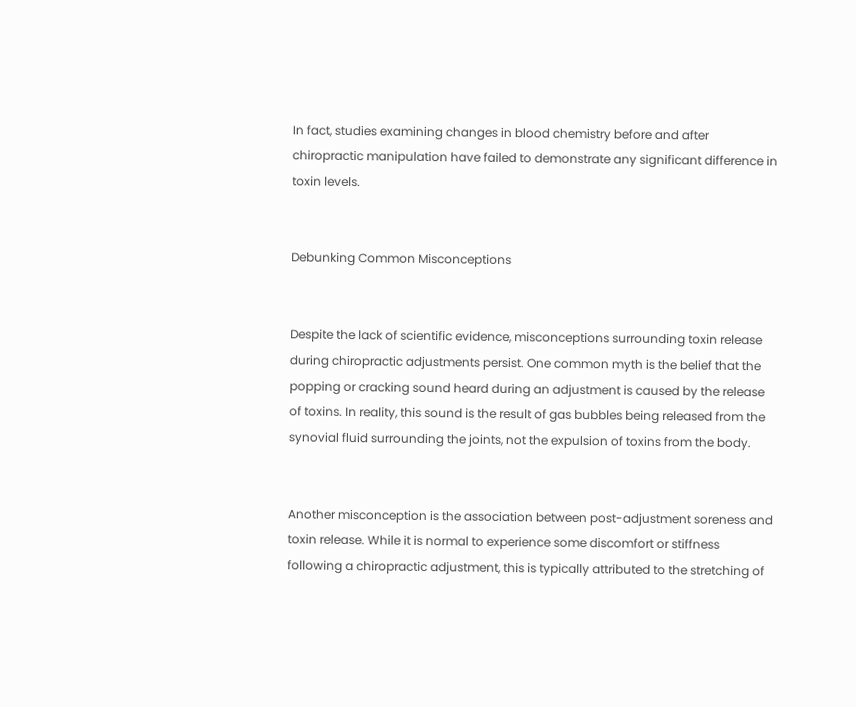In fact, studies examining changes in blood chemistry before and after chiropractic manipulation have failed to demonstrate any significant difference in toxin levels.


Debunking Common Misconceptions


Despite the lack of scientific evidence, misconceptions surrounding toxin release during chiropractic adjustments persist. One common myth is the belief that the popping or cracking sound heard during an adjustment is caused by the release of toxins. In reality, this sound is the result of gas bubbles being released from the synovial fluid surrounding the joints, not the expulsion of toxins from the body.


Another misconception is the association between post-adjustment soreness and toxin release. While it is normal to experience some discomfort or stiffness following a chiropractic adjustment, this is typically attributed to the stretching of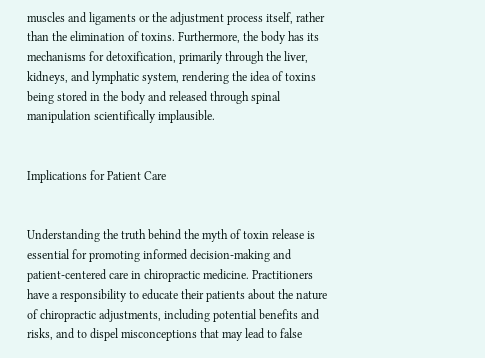muscles and ligaments or the adjustment process itself, rather than the elimination of toxins. Furthermore, the body has its mechanisms for detoxification, primarily through the liver, kidneys, and lymphatic system, rendering the idea of toxins being stored in the body and released through spinal manipulation scientifically implausible.


Implications for Patient Care


Understanding the truth behind the myth of toxin release is essential for promoting informed decision-making and patient-centered care in chiropractic medicine. Practitioners have a responsibility to educate their patients about the nature of chiropractic adjustments, including potential benefits and risks, and to dispel misconceptions that may lead to false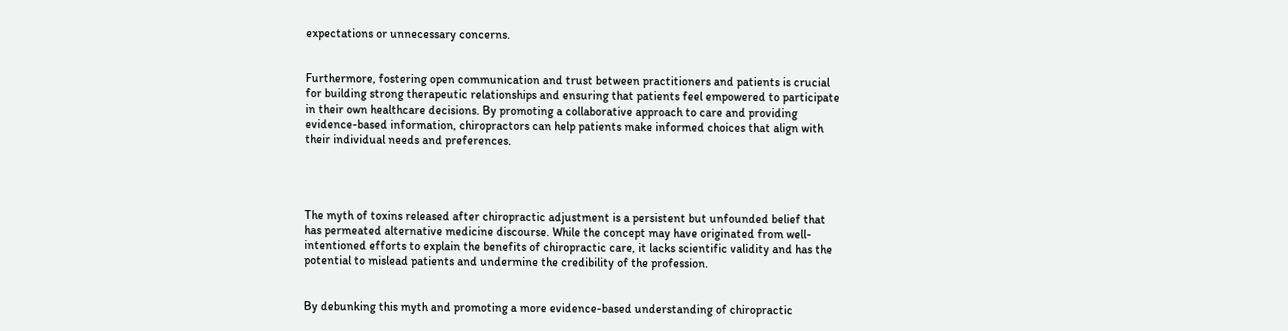expectations or unnecessary concerns.


Furthermore, fostering open communication and trust between practitioners and patients is crucial for building strong therapeutic relationships and ensuring that patients feel empowered to participate in their own healthcare decisions. By promoting a collaborative approach to care and providing evidence-based information, chiropractors can help patients make informed choices that align with their individual needs and preferences.




The myth of toxins released after chiropractic adjustment is a persistent but unfounded belief that has permeated alternative medicine discourse. While the concept may have originated from well-intentioned efforts to explain the benefits of chiropractic care, it lacks scientific validity and has the potential to mislead patients and undermine the credibility of the profession.


By debunking this myth and promoting a more evidence-based understanding of chiropractic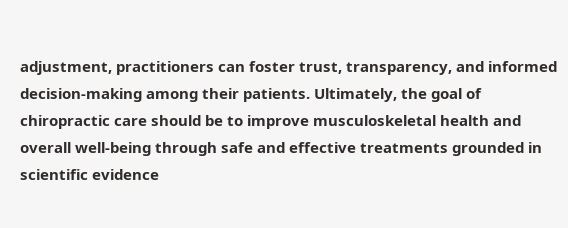adjustment, practitioners can foster trust, transparency, and informed decision-making among their patients. Ultimately, the goal of chiropractic care should be to improve musculoskeletal health and overall well-being through safe and effective treatments grounded in scientific evidence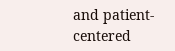and patient-centered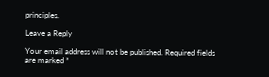principles.

Leave a Reply

Your email address will not be published. Required fields are marked *